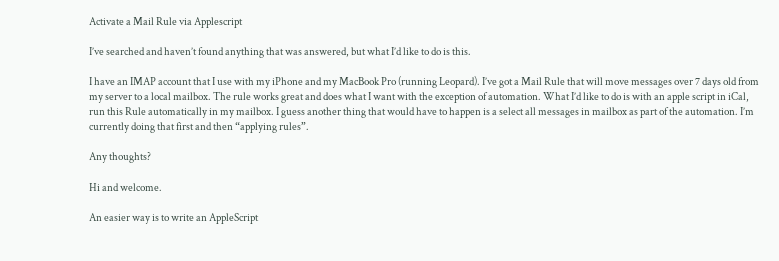Activate a Mail Rule via Applescript

I’ve searched and haven’t found anything that was answered, but what I’d like to do is this.

I have an IMAP account that I use with my iPhone and my MacBook Pro (running Leopard). I’ve got a Mail Rule that will move messages over 7 days old from my server to a local mailbox. The rule works great and does what I want with the exception of automation. What I’d like to do is with an apple script in iCal, run this Rule automatically in my mailbox. I guess another thing that would have to happen is a select all messages in mailbox as part of the automation. I’m currently doing that first and then “applying rules”.

Any thoughts?

Hi and welcome.

An easier way is to write an AppleScript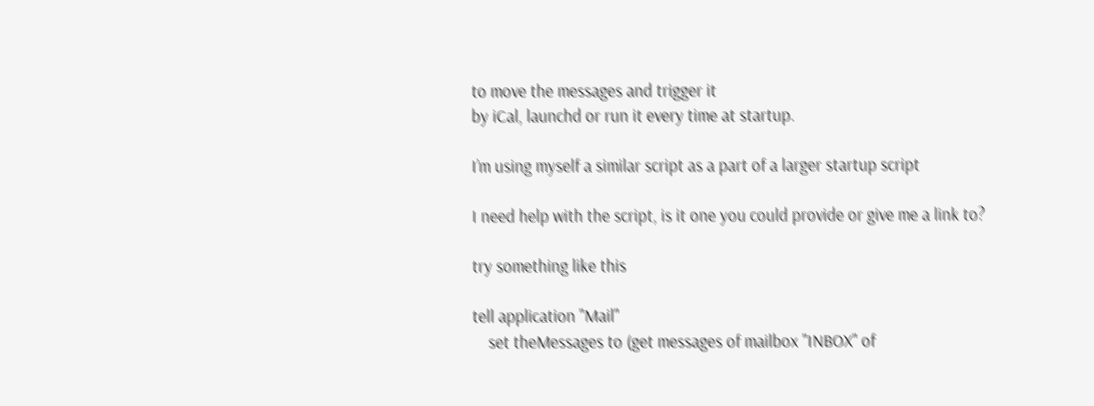to move the messages and trigger it
by iCal, launchd or run it every time at startup.

I’m using myself a similar script as a part of a larger startup script

I need help with the script, is it one you could provide or give me a link to?

try something like this

tell application "Mail"
    set theMessages to (get messages of mailbox "INBOX" of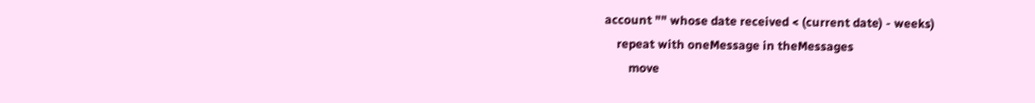account "" whose date received < (current date) - weeks)
    repeat with oneMessage in theMessages
        move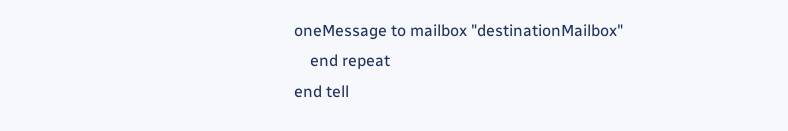oneMessage to mailbox "destinationMailbox"
    end repeat
end tell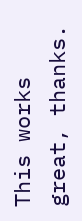This works great, thanks.